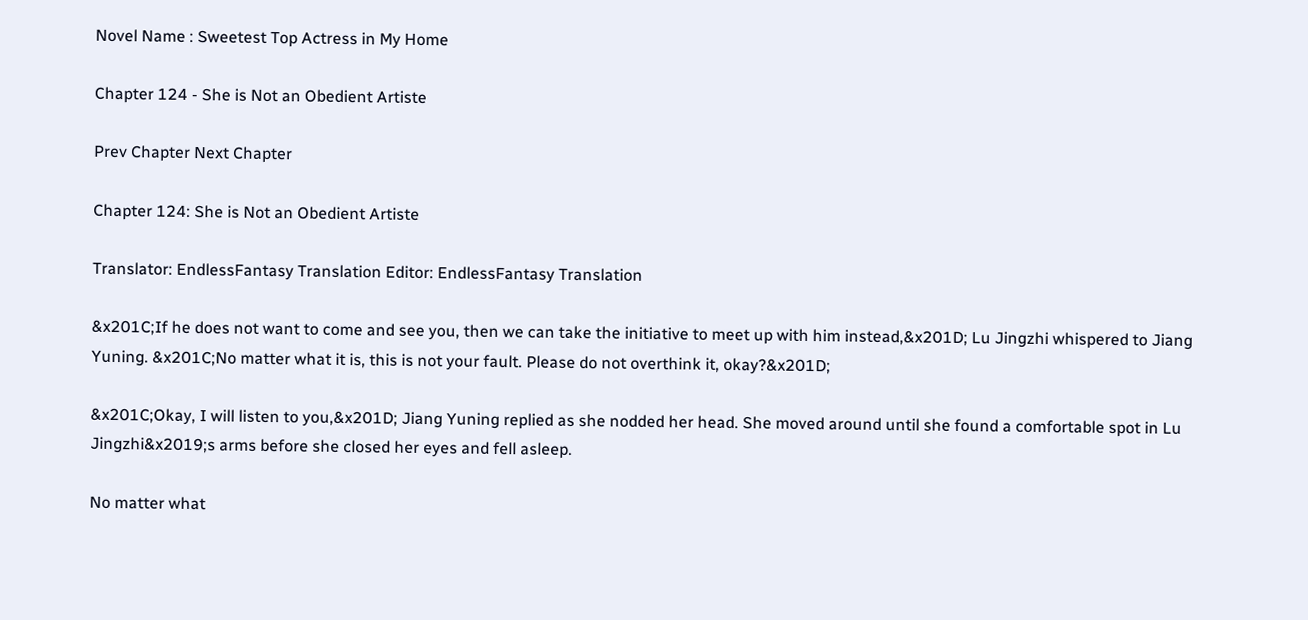Novel Name : Sweetest Top Actress in My Home

Chapter 124 - She is Not an Obedient Artiste

Prev Chapter Next Chapter

Chapter 124: She is Not an Obedient Artiste

Translator: EndlessFantasy Translation Editor: EndlessFantasy Translation

&x201C;If he does not want to come and see you, then we can take the initiative to meet up with him instead,&x201D; Lu Jingzhi whispered to Jiang Yuning. &x201C;No matter what it is, this is not your fault. Please do not overthink it, okay?&x201D;

&x201C;Okay, I will listen to you,&x201D; Jiang Yuning replied as she nodded her head. She moved around until she found a comfortable spot in Lu Jingzhi&x2019;s arms before she closed her eyes and fell asleep.

No matter what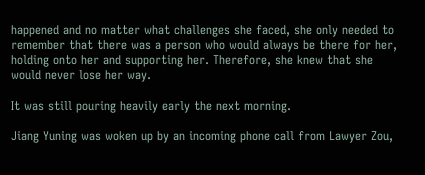happened and no matter what challenges she faced, she only needed to remember that there was a person who would always be there for her, holding onto her and supporting her. Therefore, she knew that she would never lose her way.

It was still pouring heavily early the next morning.

Jiang Yuning was woken up by an incoming phone call from Lawyer Zou,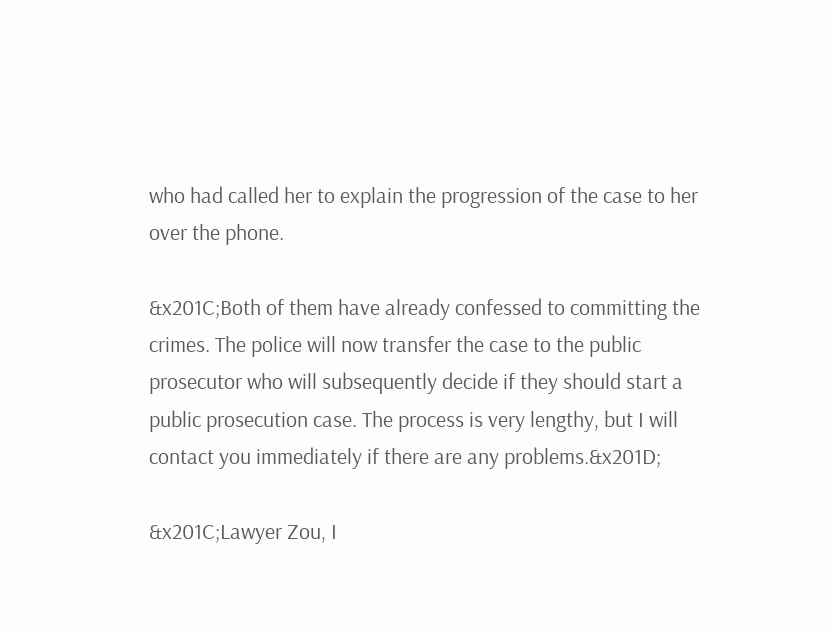who had called her to explain the progression of the case to her over the phone.

&x201C;Both of them have already confessed to committing the crimes. The police will now transfer the case to the public prosecutor who will subsequently decide if they should start a public prosecution case. The process is very lengthy, but I will contact you immediately if there are any problems.&x201D;

&x201C;Lawyer Zou, I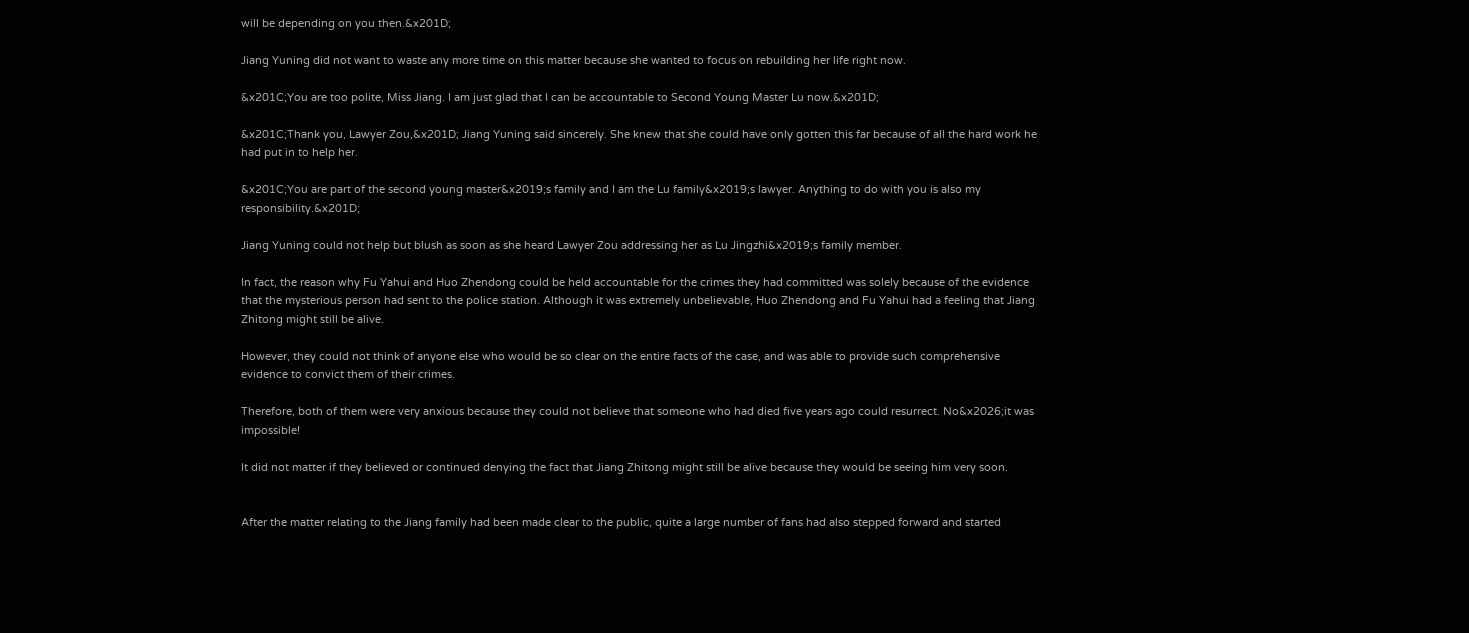will be depending on you then.&x201D;

Jiang Yuning did not want to waste any more time on this matter because she wanted to focus on rebuilding her life right now.

&x201C;You are too polite, Miss Jiang. I am just glad that I can be accountable to Second Young Master Lu now.&x201D;

&x201C;Thank you, Lawyer Zou,&x201D; Jiang Yuning said sincerely. She knew that she could have only gotten this far because of all the hard work he had put in to help her.

&x201C;You are part of the second young master&x2019;s family and I am the Lu family&x2019;s lawyer. Anything to do with you is also my responsibility.&x201D;

Jiang Yuning could not help but blush as soon as she heard Lawyer Zou addressing her as Lu Jingzhi&x2019;s family member.

In fact, the reason why Fu Yahui and Huo Zhendong could be held accountable for the crimes they had committed was solely because of the evidence that the mysterious person had sent to the police station. Although it was extremely unbelievable, Huo Zhendong and Fu Yahui had a feeling that Jiang Zhitong might still be alive.

However, they could not think of anyone else who would be so clear on the entire facts of the case, and was able to provide such comprehensive evidence to convict them of their crimes.

Therefore, both of them were very anxious because they could not believe that someone who had died five years ago could resurrect. No&x2026;it was impossible!

It did not matter if they believed or continued denying the fact that Jiang Zhitong might still be alive because they would be seeing him very soon.


After the matter relating to the Jiang family had been made clear to the public, quite a large number of fans had also stepped forward and started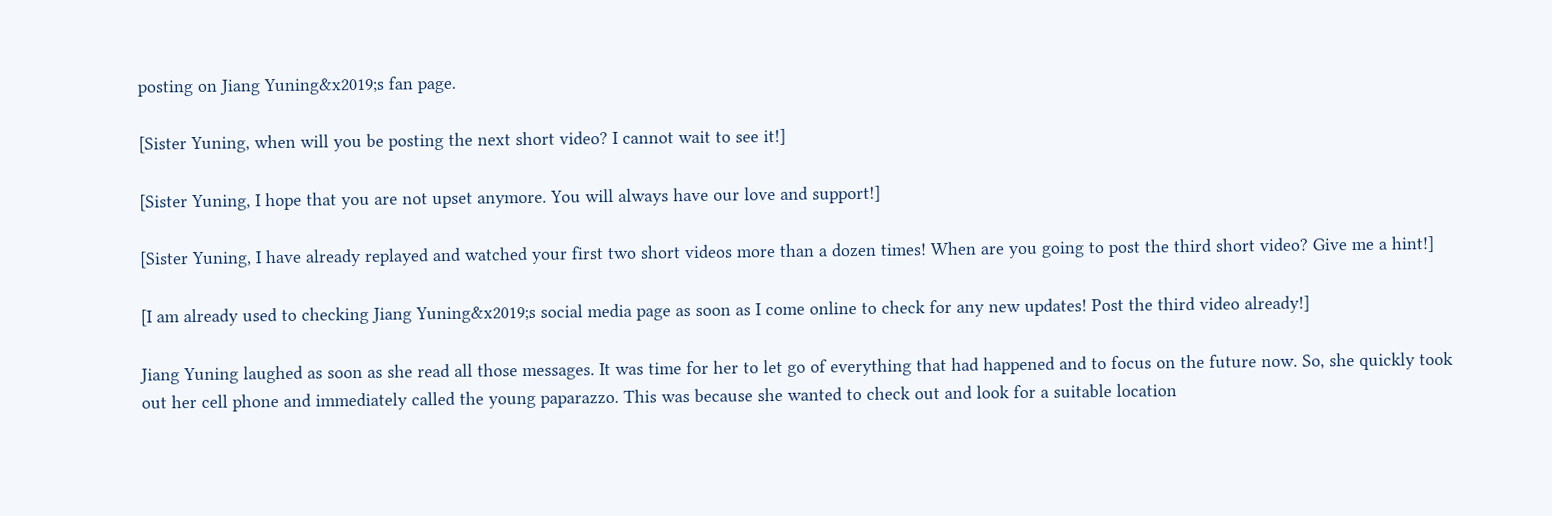posting on Jiang Yuning&x2019;s fan page.

[Sister Yuning, when will you be posting the next short video? I cannot wait to see it!]

[Sister Yuning, I hope that you are not upset anymore. You will always have our love and support!]

[Sister Yuning, I have already replayed and watched your first two short videos more than a dozen times! When are you going to post the third short video? Give me a hint!]

[I am already used to checking Jiang Yuning&x2019;s social media page as soon as I come online to check for any new updates! Post the third video already!]

Jiang Yuning laughed as soon as she read all those messages. It was time for her to let go of everything that had happened and to focus on the future now. So, she quickly took out her cell phone and immediately called the young paparazzo. This was because she wanted to check out and look for a suitable location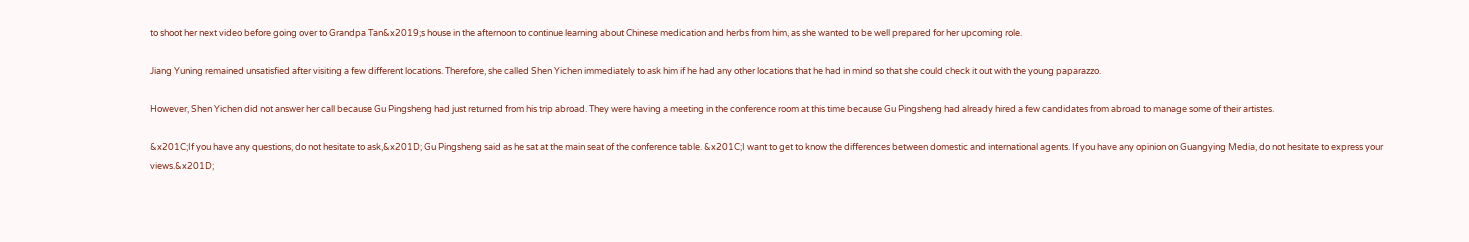to shoot her next video before going over to Grandpa Tan&x2019;s house in the afternoon to continue learning about Chinese medication and herbs from him, as she wanted to be well prepared for her upcoming role.

Jiang Yuning remained unsatisfied after visiting a few different locations. Therefore, she called Shen Yichen immediately to ask him if he had any other locations that he had in mind so that she could check it out with the young paparazzo.

However, Shen Yichen did not answer her call because Gu Pingsheng had just returned from his trip abroad. They were having a meeting in the conference room at this time because Gu Pingsheng had already hired a few candidates from abroad to manage some of their artistes.

&x201C;If you have any questions, do not hesitate to ask,&x201D; Gu Pingsheng said as he sat at the main seat of the conference table. &x201C;I want to get to know the differences between domestic and international agents. If you have any opinion on Guangying Media, do not hesitate to express your views.&x201D;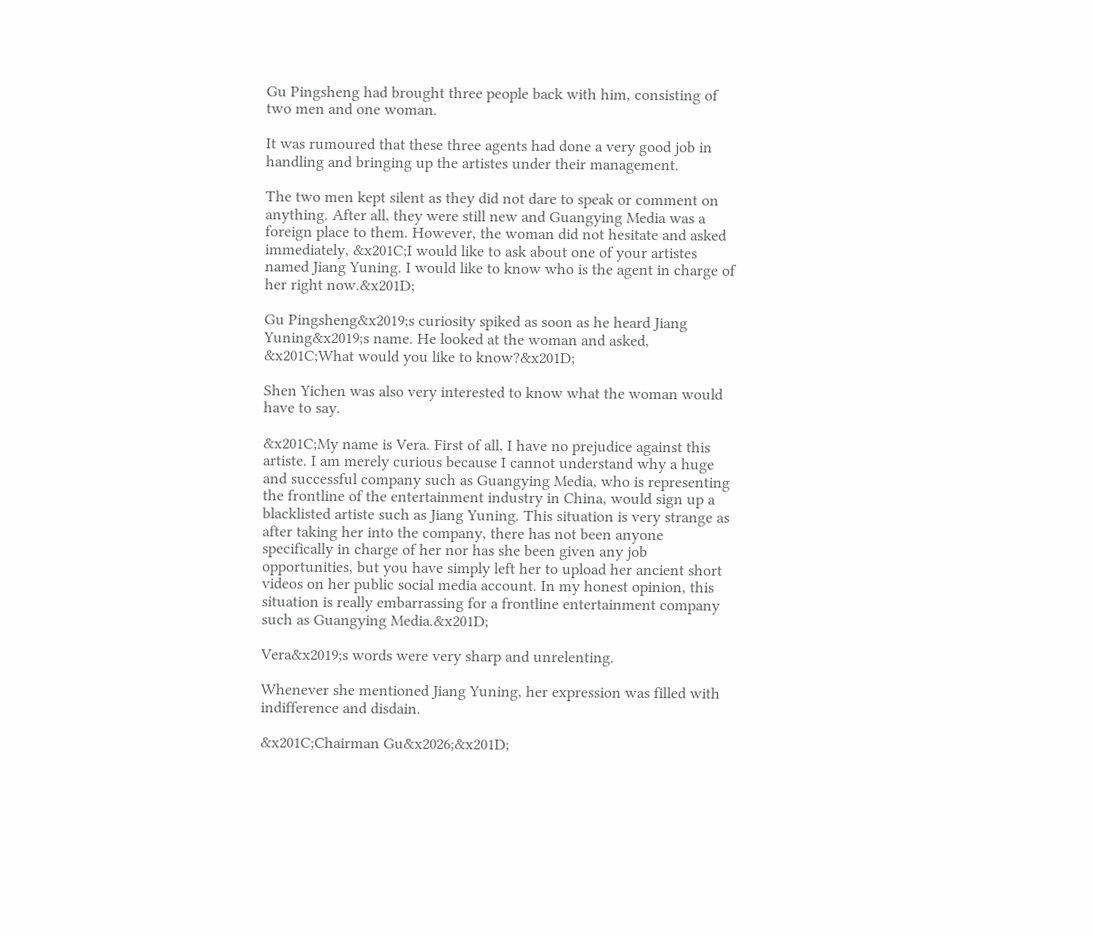Gu Pingsheng had brought three people back with him, consisting of two men and one woman.

It was rumoured that these three agents had done a very good job in handling and bringing up the artistes under their management.

The two men kept silent as they did not dare to speak or comment on anything. After all, they were still new and Guangying Media was a foreign place to them. However, the woman did not hesitate and asked immediately, &x201C;I would like to ask about one of your artistes named Jiang Yuning. I would like to know who is the agent in charge of her right now.&x201D;

Gu Pingsheng&x2019;s curiosity spiked as soon as he heard Jiang Yuning&x2019;s name. He looked at the woman and asked, &x201C;What would you like to know?&x201D;

Shen Yichen was also very interested to know what the woman would have to say.

&x201C;My name is Vera. First of all, I have no prejudice against this artiste. I am merely curious because I cannot understand why a huge and successful company such as Guangying Media, who is representing the frontline of the entertainment industry in China, would sign up a blacklisted artiste such as Jiang Yuning. This situation is very strange as after taking her into the company, there has not been anyone specifically in charge of her nor has she been given any job opportunities, but you have simply left her to upload her ancient short videos on her public social media account. In my honest opinion, this situation is really embarrassing for a frontline entertainment company such as Guangying Media.&x201D;

Vera&x2019;s words were very sharp and unrelenting.

Whenever she mentioned Jiang Yuning, her expression was filled with indifference and disdain.

&x201C;Chairman Gu&x2026;&x201D;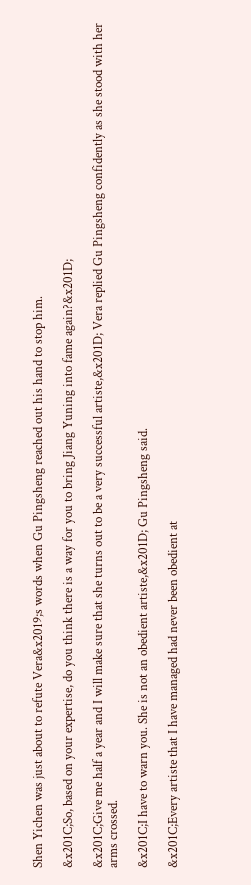Shen Yichen was just about to refute Vera&x2019;s words when Gu Pingsheng reached out his hand to stop him.

&x201C;So, based on your expertise, do you think there is a way for you to bring Jiang Yuning into fame again?&x201D;

&x201C;Give me half a year and I will make sure that she turns out to be a very successful artiste,&x201D; Vera replied Gu Pingsheng confidently as she stood with her arms crossed.

&x201C;I have to warn you. She is not an obedient artiste,&x201D; Gu Pingsheng said.

&x201C;Every artiste that I have managed had never been obedient at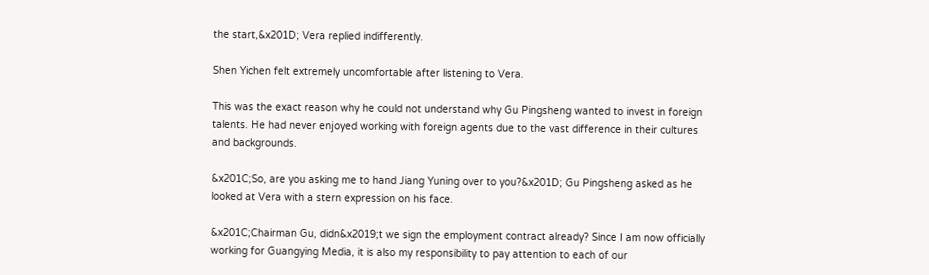the start,&x201D; Vera replied indifferently.

Shen Yichen felt extremely uncomfortable after listening to Vera.

This was the exact reason why he could not understand why Gu Pingsheng wanted to invest in foreign talents. He had never enjoyed working with foreign agents due to the vast difference in their cultures and backgrounds.

&x201C;So, are you asking me to hand Jiang Yuning over to you?&x201D; Gu Pingsheng asked as he looked at Vera with a stern expression on his face.

&x201C;Chairman Gu, didn&x2019;t we sign the employment contract already? Since I am now officially working for Guangying Media, it is also my responsibility to pay attention to each of our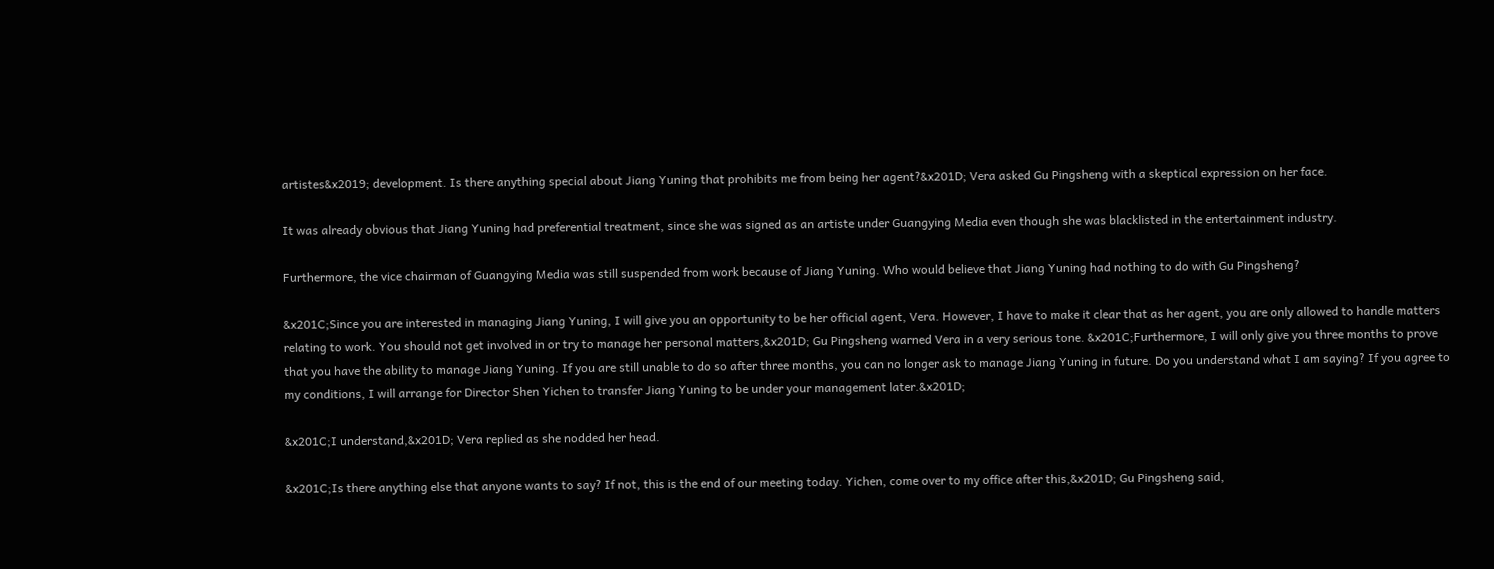artistes&x2019; development. Is there anything special about Jiang Yuning that prohibits me from being her agent?&x201D; Vera asked Gu Pingsheng with a skeptical expression on her face.

It was already obvious that Jiang Yuning had preferential treatment, since she was signed as an artiste under Guangying Media even though she was blacklisted in the entertainment industry.

Furthermore, the vice chairman of Guangying Media was still suspended from work because of Jiang Yuning. Who would believe that Jiang Yuning had nothing to do with Gu Pingsheng?

&x201C;Since you are interested in managing Jiang Yuning, I will give you an opportunity to be her official agent, Vera. However, I have to make it clear that as her agent, you are only allowed to handle matters relating to work. You should not get involved in or try to manage her personal matters,&x201D; Gu Pingsheng warned Vera in a very serious tone. &x201C;Furthermore, I will only give you three months to prove that you have the ability to manage Jiang Yuning. If you are still unable to do so after three months, you can no longer ask to manage Jiang Yuning in future. Do you understand what I am saying? If you agree to my conditions, I will arrange for Director Shen Yichen to transfer Jiang Yuning to be under your management later.&x201D;

&x201C;I understand,&x201D; Vera replied as she nodded her head.

&x201C;Is there anything else that anyone wants to say? If not, this is the end of our meeting today. Yichen, come over to my office after this,&x201D; Gu Pingsheng said,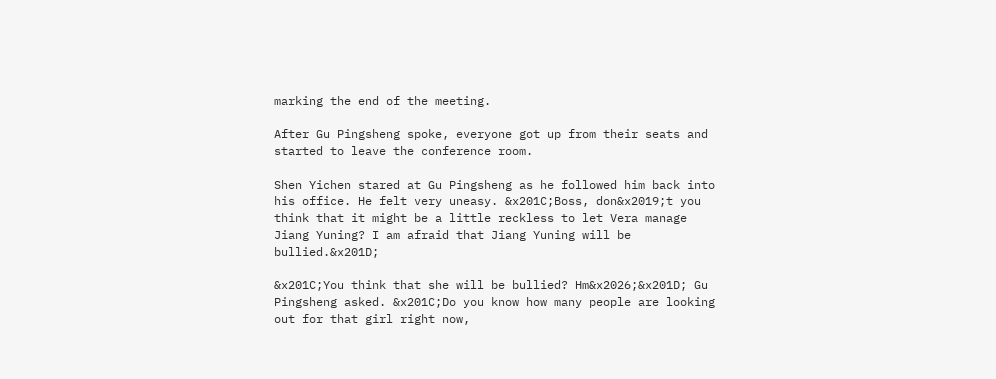marking the end of the meeting.

After Gu Pingsheng spoke, everyone got up from their seats and started to leave the conference room.

Shen Yichen stared at Gu Pingsheng as he followed him back into his office. He felt very uneasy. &x201C;Boss, don&x2019;t you think that it might be a little reckless to let Vera manage Jiang Yuning? I am afraid that Jiang Yuning will be bullied.&x201D;

&x201C;You think that she will be bullied? Hm&x2026;&x201D; Gu Pingsheng asked. &x201C;Do you know how many people are looking out for that girl right now,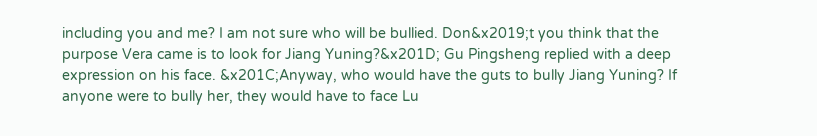including you and me? I am not sure who will be bullied. Don&x2019;t you think that the purpose Vera came is to look for Jiang Yuning?&x201D; Gu Pingsheng replied with a deep expression on his face. &x201C;Anyway, who would have the guts to bully Jiang Yuning? If anyone were to bully her, they would have to face Lu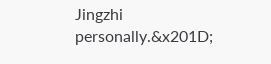Jingzhi personally.&x201D;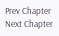Prev Chapter Next Chapter